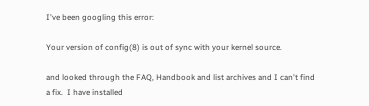I've been googling this error:

Your version of config(8) is out of sync with your kernel source.

and looked through the FAQ, Handbook and list archives and I can't find
a fix.  I have installed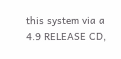this system via a 4.9 RELEASE CD,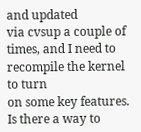and updated
via cvsup a couple of times, and I need to recompile the kernel to turn
on some key features.  Is there a way to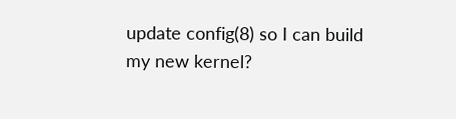update config(8) so I can build
my new kernel?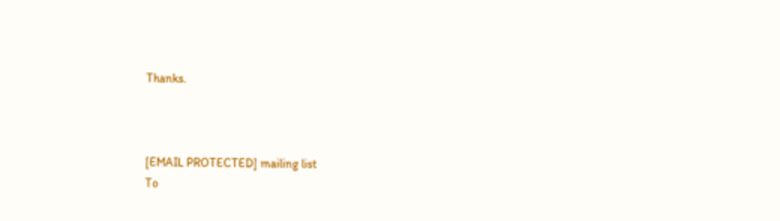Thanks.



[EMAIL PROTECTED] mailing list
To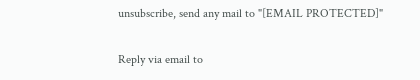unsubscribe, send any mail to "[EMAIL PROTECTED]"

Reply via email to